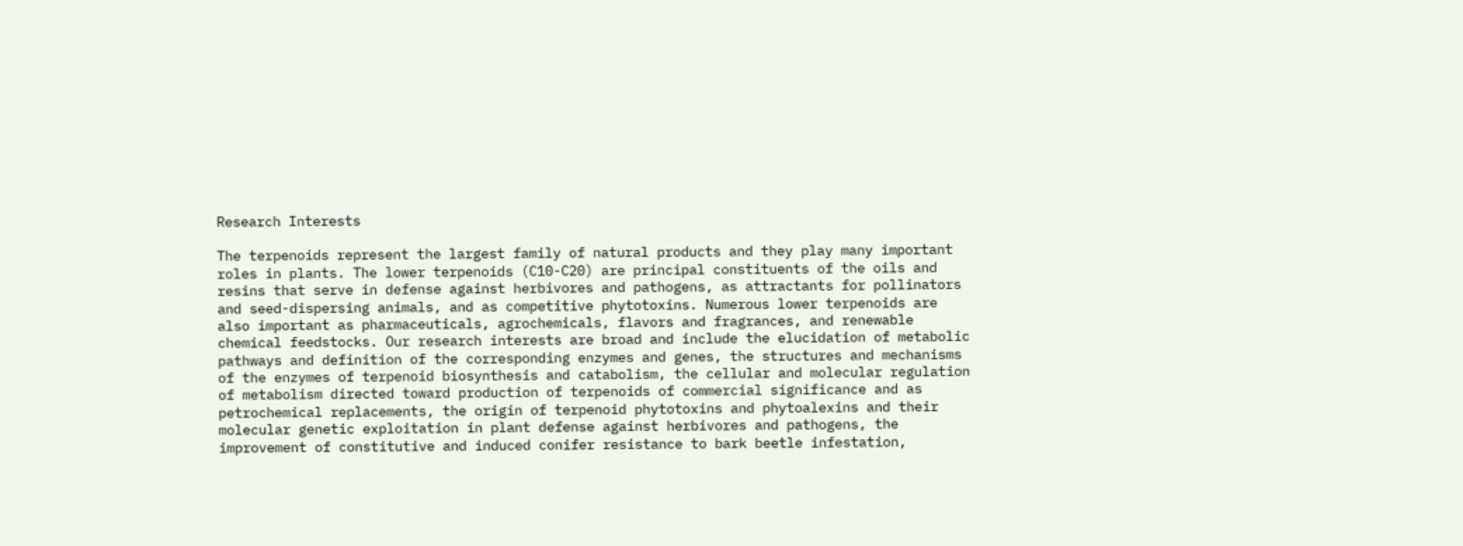Research Interests

The terpenoids represent the largest family of natural products and they play many important roles in plants. The lower terpenoids (C10-C20) are principal constituents of the oils and resins that serve in defense against herbivores and pathogens, as attractants for pollinators and seed-dispersing animals, and as competitive phytotoxins. Numerous lower terpenoids are also important as pharmaceuticals, agrochemicals, flavors and fragrances, and renewable chemical feedstocks. Our research interests are broad and include the elucidation of metabolic pathways and definition of the corresponding enzymes and genes, the structures and mechanisms of the enzymes of terpenoid biosynthesis and catabolism, the cellular and molecular regulation of metabolism directed toward production of terpenoids of commercial significance and as petrochemical replacements, the origin of terpenoid phytotoxins and phytoalexins and their molecular genetic exploitation in plant defense against herbivores and pathogens, the improvement of constitutive and induced conifer resistance to bark beetle infestation,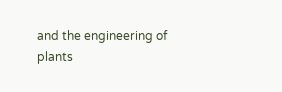and the engineering of plants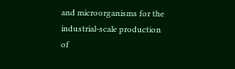and microorganisms for the industrial-scale production of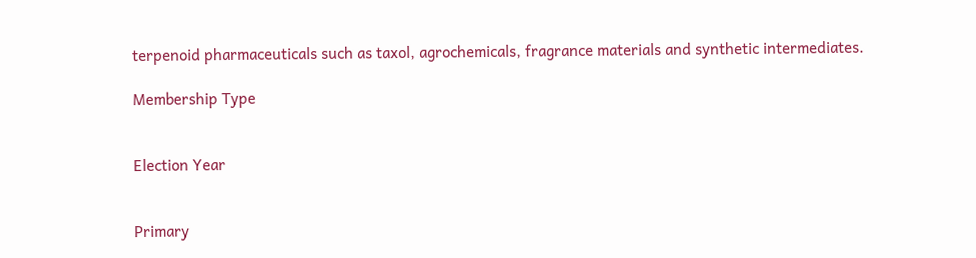terpenoid pharmaceuticals such as taxol, agrochemicals, fragrance materials and synthetic intermediates.

Membership Type


Election Year


Primary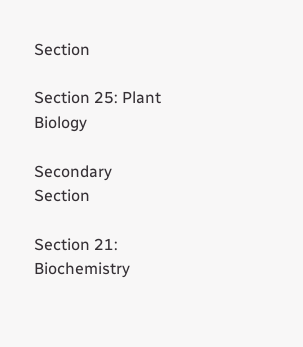Section

Section 25: Plant Biology

Secondary Section

Section 21: Biochemistry